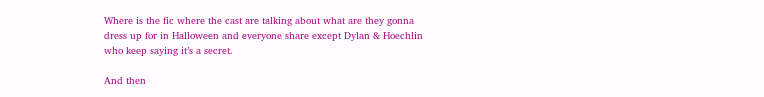Where is the fic where the cast are talking about what are they gonna dress up for in Halloween and everyone share except Dylan & Hoechlin who keep saying it’s a secret.

And then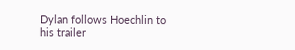Dylan follows Hoechlin to his trailer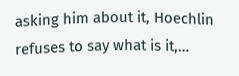asking him about it, Hoechlin refuses to say what is it,…